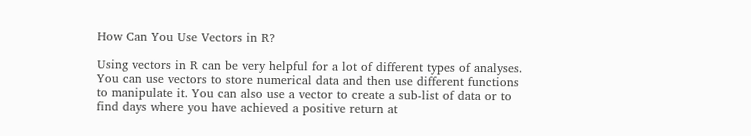How Can You Use Vectors in R?

Using vectors in R can be very helpful for a lot of different types of analyses. You can use vectors to store numerical data and then use different functions to manipulate it. You can also use a vector to create a sub-list of data or to find days where you have achieved a positive return at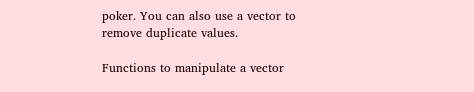poker. You can also use a vector to remove duplicate values.

Functions to manipulate a vector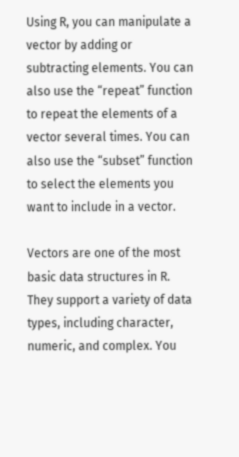Using R, you can manipulate a vector by adding or subtracting elements. You can also use the “repeat” function to repeat the elements of a vector several times. You can also use the “subset” function to select the elements you want to include in a vector.

Vectors are one of the most basic data structures in R. They support a variety of data types, including character, numeric, and complex. You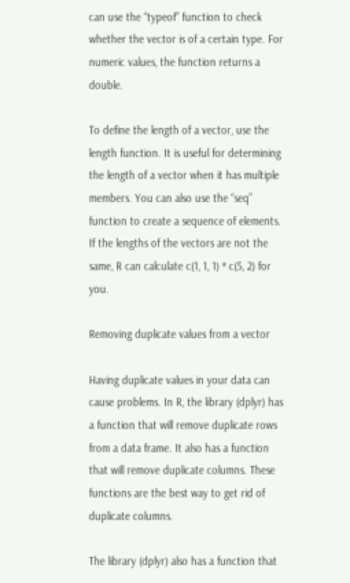can use the “typeof” function to check whether the vector is of a certain type. For numeric values, the function returns a double.

To define the length of a vector, use the length function. It is useful for determining the length of a vector when it has multiple members. You can also use the “seq” function to create a sequence of elements. If the lengths of the vectors are not the same, R can calculate c(1, 1, 1) * c(5, 2) for you.

Removing duplicate values from a vector

Having duplicate values in your data can cause problems. In R, the library (dplyr) has a function that will remove duplicate rows from a data frame. It also has a function that will remove duplicate columns. These functions are the best way to get rid of duplicate columns.

The library (dplyr) also has a function that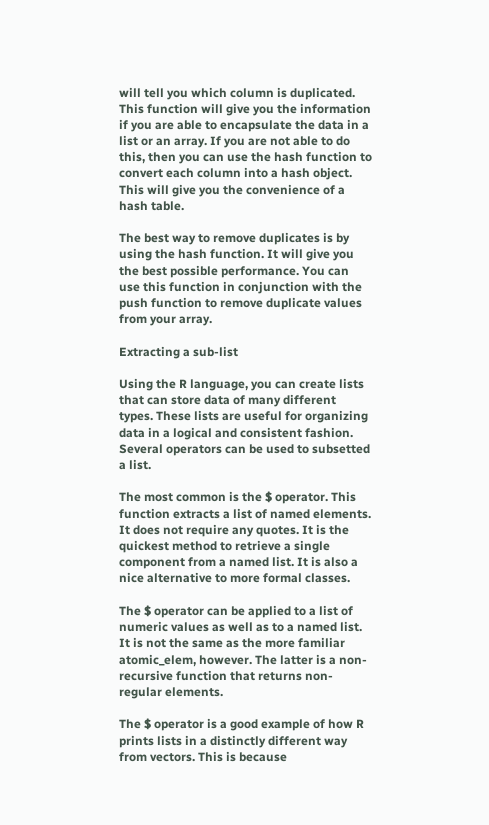will tell you which column is duplicated. This function will give you the information if you are able to encapsulate the data in a list or an array. If you are not able to do this, then you can use the hash function to convert each column into a hash object. This will give you the convenience of a hash table.

The best way to remove duplicates is by using the hash function. It will give you the best possible performance. You can use this function in conjunction with the push function to remove duplicate values from your array.

Extracting a sub-list

Using the R language, you can create lists that can store data of many different types. These lists are useful for organizing data in a logical and consistent fashion. Several operators can be used to subsetted a list.

The most common is the $ operator. This function extracts a list of named elements. It does not require any quotes. It is the quickest method to retrieve a single component from a named list. It is also a nice alternative to more formal classes.

The $ operator can be applied to a list of numeric values as well as to a named list. It is not the same as the more familiar atomic_elem, however. The latter is a non-recursive function that returns non-regular elements.

The $ operator is a good example of how R prints lists in a distinctly different way from vectors. This is because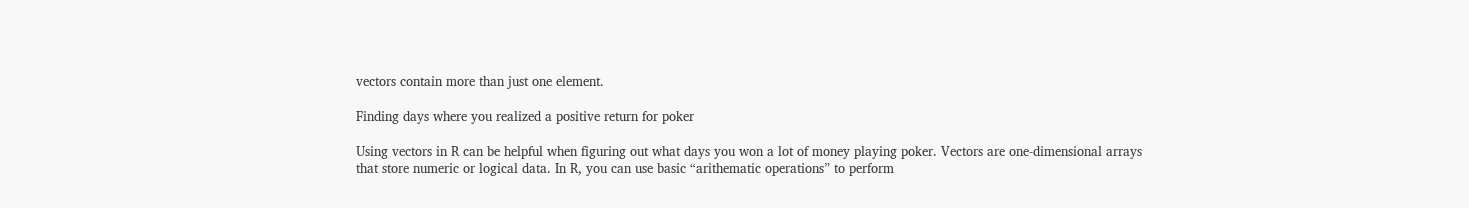vectors contain more than just one element.

Finding days where you realized a positive return for poker

Using vectors in R can be helpful when figuring out what days you won a lot of money playing poker. Vectors are one-dimensional arrays that store numeric or logical data. In R, you can use basic “arithematic operations” to perform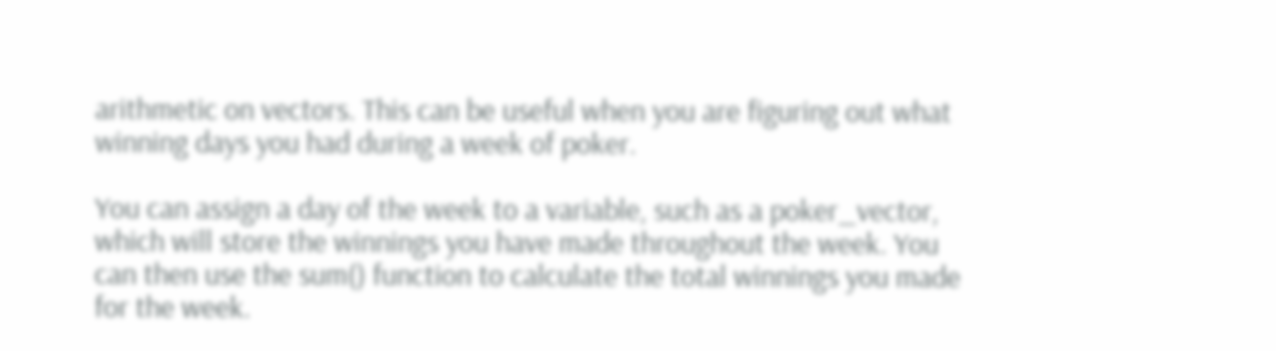arithmetic on vectors. This can be useful when you are figuring out what winning days you had during a week of poker.

You can assign a day of the week to a variable, such as a poker_vector, which will store the winnings you have made throughout the week. You can then use the sum() function to calculate the total winnings you made for the week.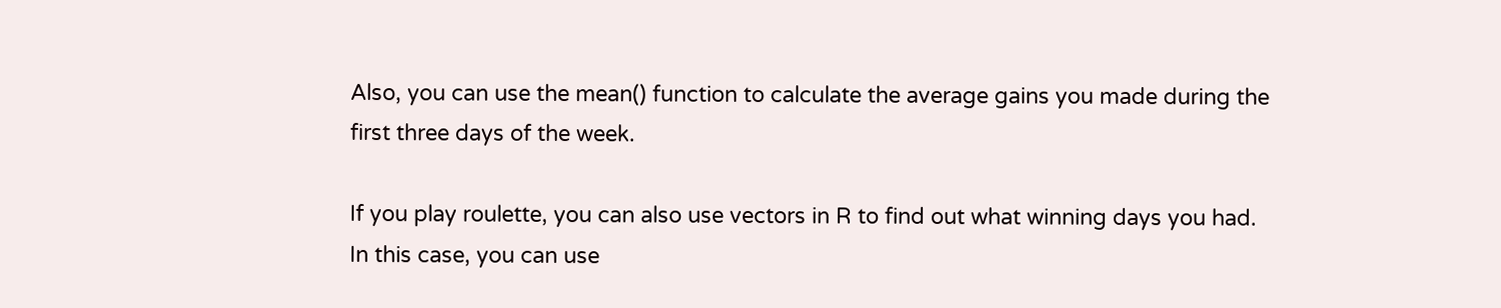Also, you can use the mean() function to calculate the average gains you made during the first three days of the week.

If you play roulette, you can also use vectors in R to find out what winning days you had. In this case, you can use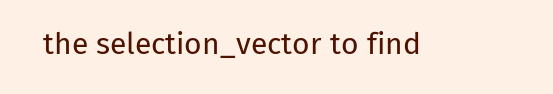the selection_vector to find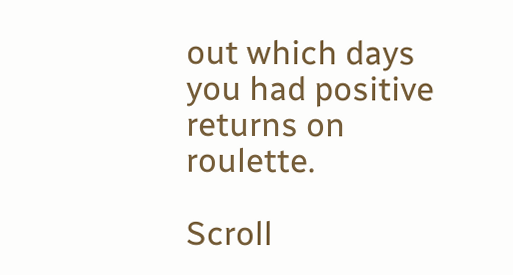out which days you had positive returns on roulette.

Scroll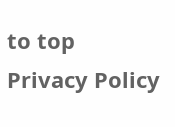to top
Privacy Policy